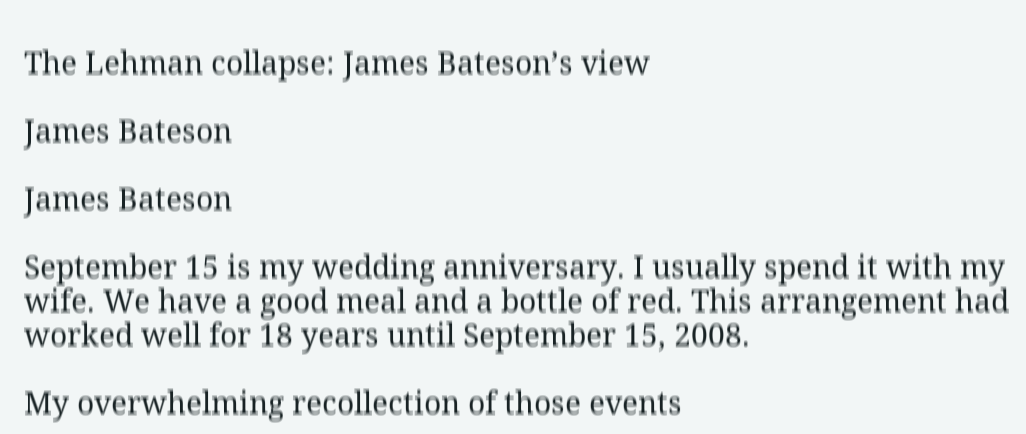The Lehman collapse: James Bateson’s view

James Bateson

James Bateson

September 15 is my wedding anniversary. I usually spend it with my wife. We have a good meal and a bottle of red. This arrangement had worked well for 18 years until September 15, 2008.

My overwhelming recollection of those events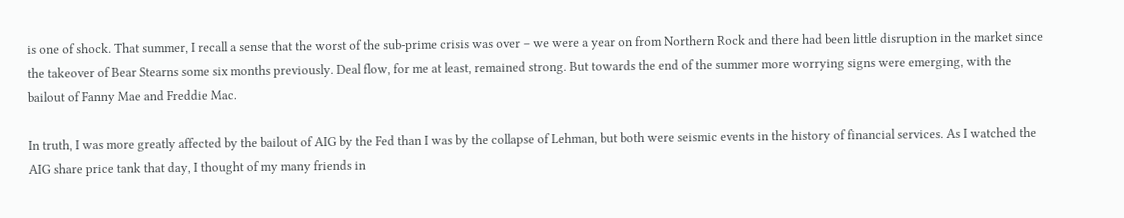is one of shock. That summer, I recall a sense that the worst of the sub-prime crisis was over – we were a year on from Northern Rock and there had been little disruption in the market since the takeover of Bear Stearns some six months previously. Deal flow, for me at least, remained strong. But towards the end of the summer more worrying signs were emerging, with the bailout of Fanny Mae and Freddie Mac.

In truth, I was more greatly affected by the bailout of AIG by the Fed than I was by the collapse of Lehman, but both were seismic events in the history of financial services. As I watched the AIG share price tank that day, I thought of my many friends in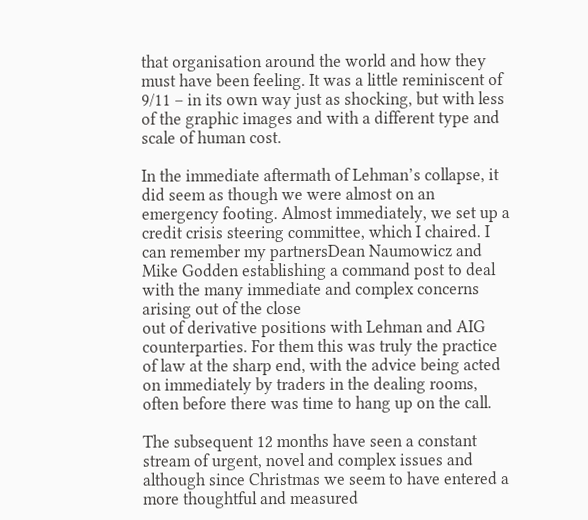that organisation around the world and how they must have been feeling. It was a little reminiscent of 9/11 – in its own way just as shocking, but with less of the graphic images and with a different type and scale of human cost.

In the immediate aftermath of Lehman’s collapse, it did seem as though we were almost on an emergency footing. Almost immediately, we set up a credit crisis steering committee, which I chaired. I can remember my partnersDean Naumowicz and Mike Godden establishing a command post to deal with the many immediate and complex concerns arising out of the close
out of derivative positions with Lehman and AIG counterparties. For them this was truly the practice of law at the sharp end, with the advice being acted on immediately by traders in the dealing rooms, often before there was time to hang up on the call.

The subsequent 12 months have seen a constant stream of urgent, novel and complex issues and although since Christmas we seem to have entered a more thoughtful and measured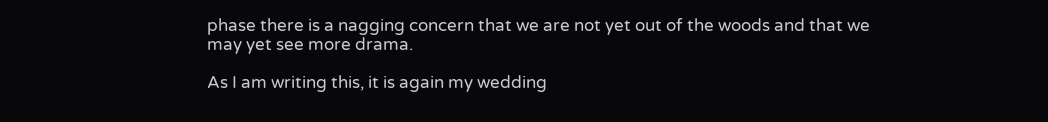phase there is a nagging concern that we are not yet out of the woods and that we may yet see more drama.

As I am writing this, it is again my wedding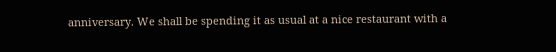anniversary. We shall be spending it as usual at a nice restaurant with a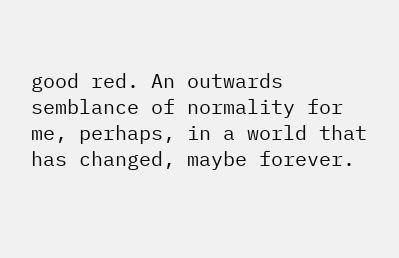good red. An outwards semblance of normality for me, perhaps, in a world that has changed, maybe forever.